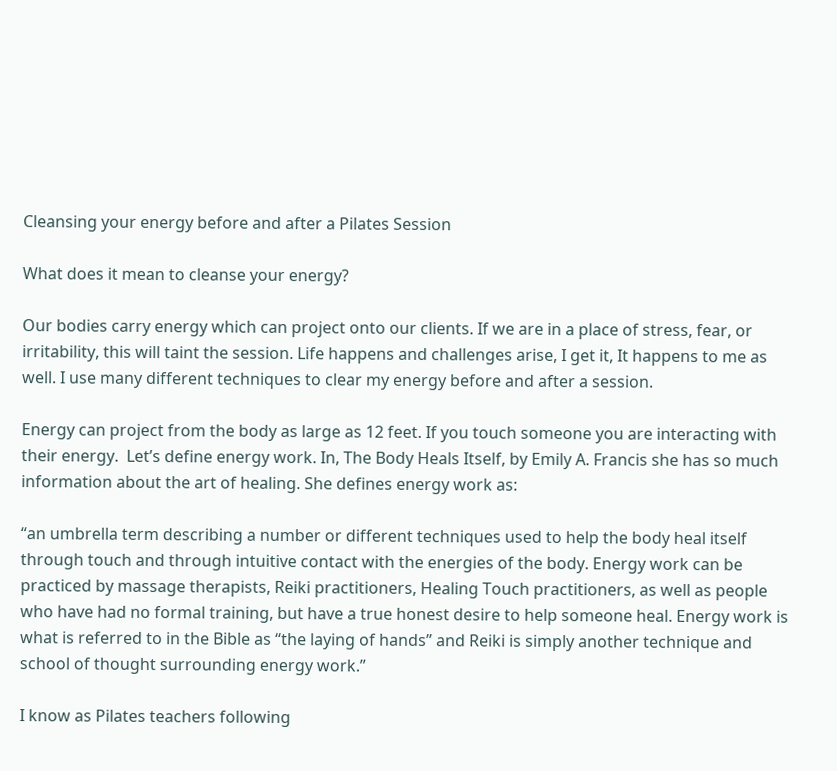Cleansing your energy before and after a Pilates Session

What does it mean to cleanse your energy?

Our bodies carry energy which can project onto our clients. If we are in a place of stress, fear, or irritability, this will taint the session. Life happens and challenges arise, I get it, It happens to me as well. I use many different techniques to clear my energy before and after a session.

Energy can project from the body as large as 12 feet. If you touch someone you are interacting with their energy.  Let’s define energy work. In, The Body Heals Itself, by Emily A. Francis she has so much information about the art of healing. She defines energy work as:

“an umbrella term describing a number or different techniques used to help the body heal itself through touch and through intuitive contact with the energies of the body. Energy work can be practiced by massage therapists, Reiki practitioners, Healing Touch practitioners, as well as people who have had no formal training, but have a true honest desire to help someone heal. Energy work is what is referred to in the Bible as “the laying of hands” and Reiki is simply another technique and school of thought surrounding energy work.”

I know as Pilates teachers following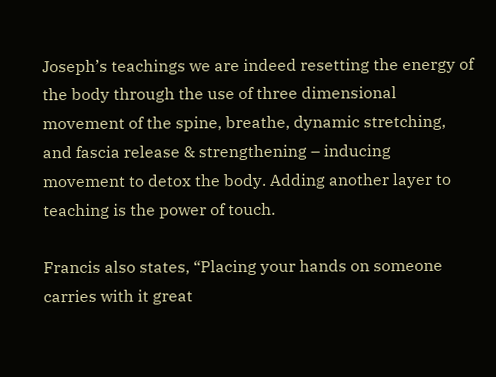Joseph’s teachings we are indeed resetting the energy of the body through the use of three dimensional movement of the spine, breathe, dynamic stretching, and fascia release & strengthening – inducing movement to detox the body. Adding another layer to teaching is the power of touch.

Francis also states, “Placing your hands on someone carries with it great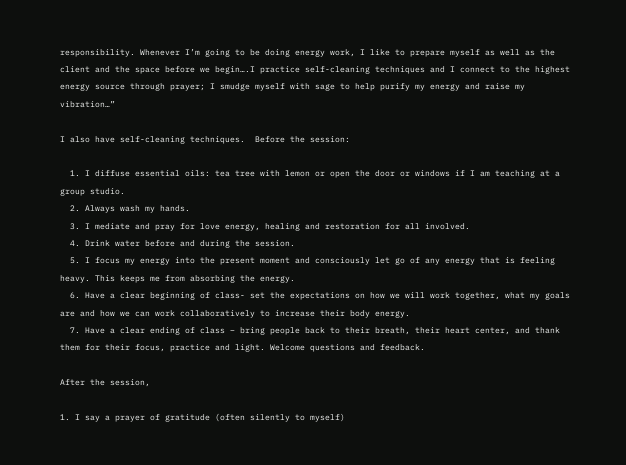responsibility. Whenever I’m going to be doing energy work, I like to prepare myself as well as the client and the space before we begin….I practice self-cleaning techniques and I connect to the highest energy source through prayer; I smudge myself with sage to help purify my energy and raise my vibration…”

I also have self-cleaning techniques.  Before the session:

  1. I diffuse essential oils: tea tree with lemon or open the door or windows if I am teaching at a group studio.
  2. Always wash my hands.
  3. I mediate and pray for love energy, healing and restoration for all involved.
  4. Drink water before and during the session.
  5. I focus my energy into the present moment and consciously let go of any energy that is feeling heavy. This keeps me from absorbing the energy.
  6. Have a clear beginning of class- set the expectations on how we will work together, what my goals are and how we can work collaboratively to increase their body energy.
  7. Have a clear ending of class – bring people back to their breath, their heart center, and thank them for their focus, practice and light. Welcome questions and feedback.

After the session,

1. I say a prayer of gratitude (often silently to myself)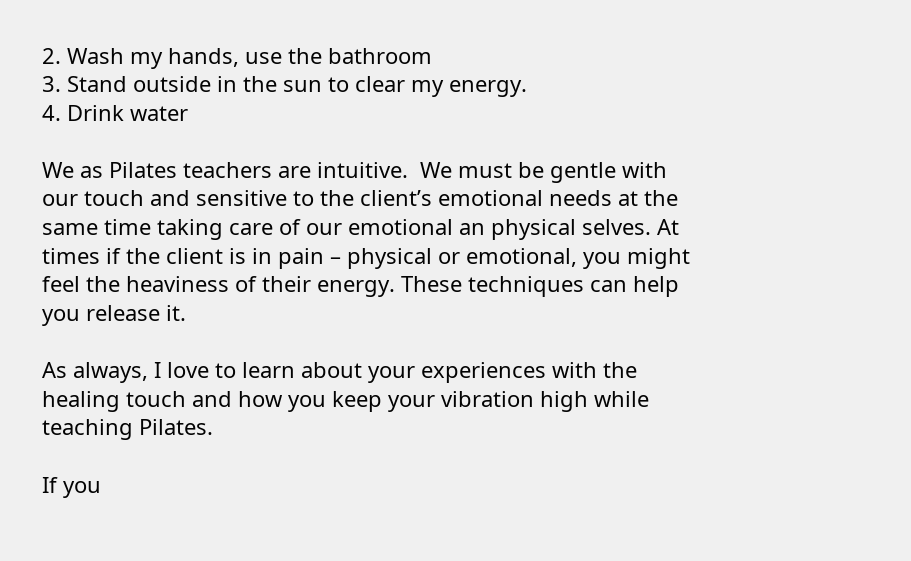2. Wash my hands, use the bathroom
3. Stand outside in the sun to clear my energy.
4. Drink water

We as Pilates teachers are intuitive.  We must be gentle with our touch and sensitive to the client’s emotional needs at the same time taking care of our emotional an physical selves. At times if the client is in pain – physical or emotional, you might feel the heaviness of their energy. These techniques can help you release it.

As always, I love to learn about your experiences with the healing touch and how you keep your vibration high while teaching Pilates.

If you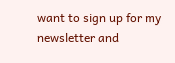want to sign up for my newsletter and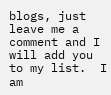blogs, just leave me a comment and I will add you to my list.  I am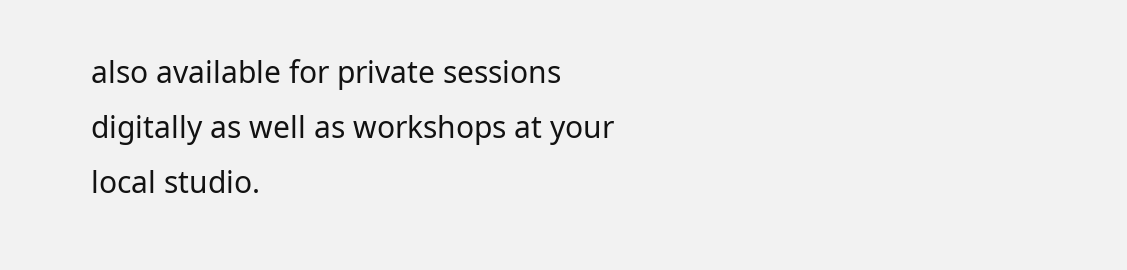also available for private sessions digitally as well as workshops at your local studio.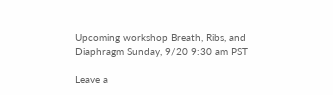Upcoming workshop Breath, Ribs, and Diaphragm Sunday, 9/20 9:30 am PST

Leave a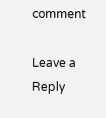comment

Leave a Reply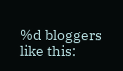%d bloggers like this: